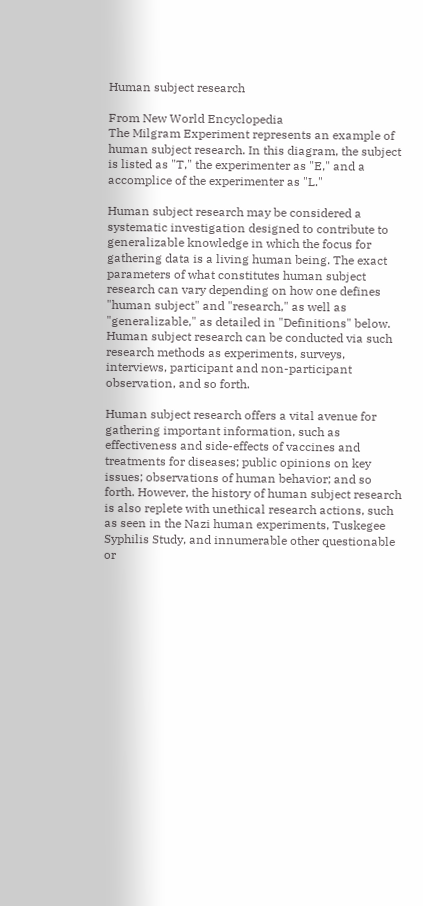Human subject research

From New World Encyclopedia
The Milgram Experiment represents an example of human subject research. In this diagram, the subject is listed as "T," the experimenter as "E," and a accomplice of the experimenter as "L."

Human subject research may be considered a systematic investigation designed to contribute to generalizable knowledge in which the focus for gathering data is a living human being. The exact parameters of what constitutes human subject research can vary depending on how one defines "human subject" and "research," as well as "generalizable," as detailed in "Definitions" below. Human subject research can be conducted via such research methods as experiments, surveys, interviews, participant and non-participant observation, and so forth.

Human subject research offers a vital avenue for gathering important information, such as effectiveness and side-effects of vaccines and treatments for diseases; public opinions on key issues; observations of human behavior; and so forth. However, the history of human subject research is also replete with unethical research actions, such as seen in the Nazi human experiments, Tuskegee Syphilis Study, and innumerable other questionable or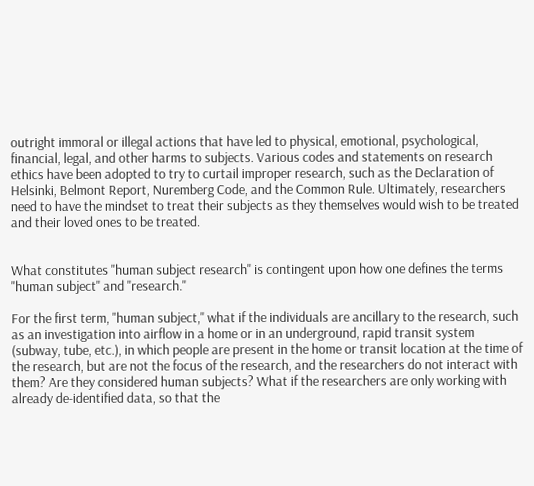outright immoral or illegal actions that have led to physical, emotional, psychological, financial, legal, and other harms to subjects. Various codes and statements on research ethics have been adopted to try to curtail improper research, such as the Declaration of Helsinki, Belmont Report, Nuremberg Code, and the Common Rule. Ultimately, researchers need to have the mindset to treat their subjects as they themselves would wish to be treated and their loved ones to be treated.


What constitutes "human subject research" is contingent upon how one defines the terms "human subject" and "research."

For the first term, "human subject," what if the individuals are ancillary to the research, such as an investigation into airflow in a home or in an underground, rapid transit system (subway, tube, etc.), in which people are present in the home or transit location at the time of the research, but are not the focus of the research, and the researchers do not interact with them? Are they considered human subjects? What if the researchers are only working with already de-identified data, so that the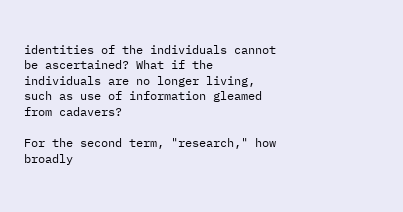identities of the individuals cannot be ascertained? What if the individuals are no longer living, such as use of information gleamed from cadavers?

For the second term, "research," how broadly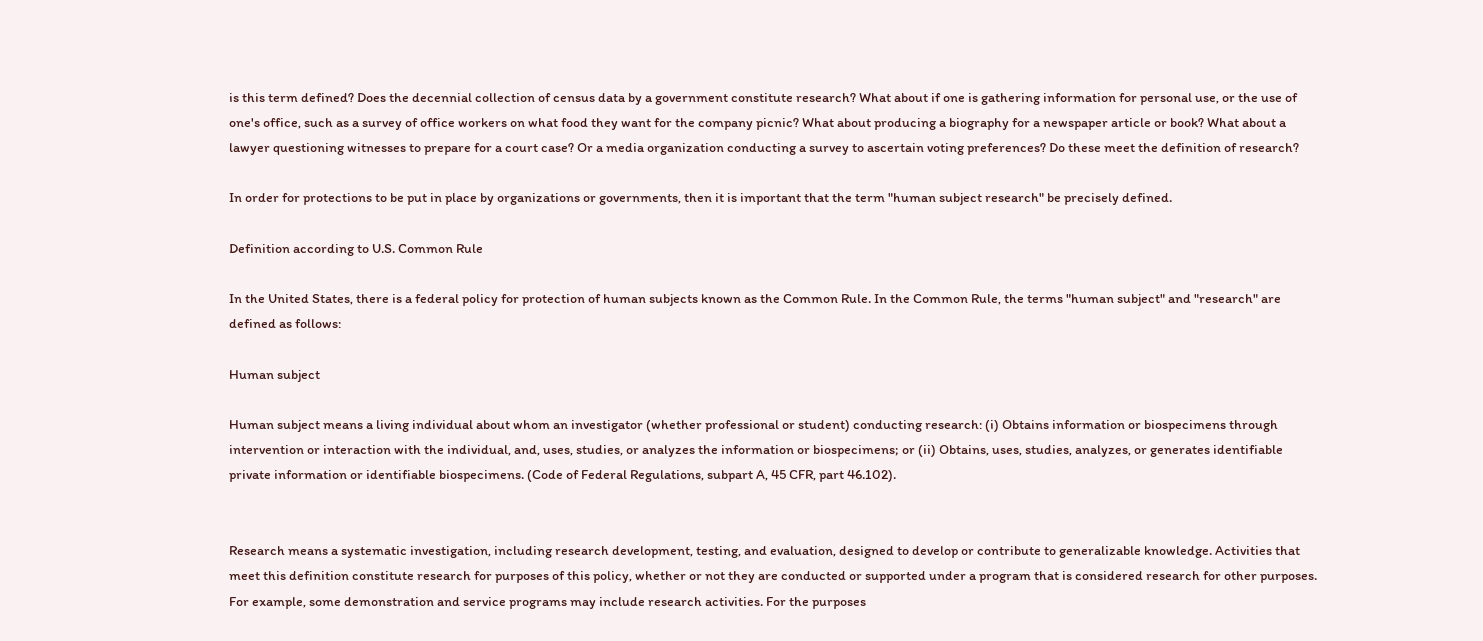is this term defined? Does the decennial collection of census data by a government constitute research? What about if one is gathering information for personal use, or the use of one's office, such as a survey of office workers on what food they want for the company picnic? What about producing a biography for a newspaper article or book? What about a lawyer questioning witnesses to prepare for a court case? Or a media organization conducting a survey to ascertain voting preferences? Do these meet the definition of research?

In order for protections to be put in place by organizations or governments, then it is important that the term "human subject research" be precisely defined.

Definition according to U.S. Common Rule

In the United States, there is a federal policy for protection of human subjects known as the Common Rule. In the Common Rule, the terms "human subject" and "research" are defined as follows:

Human subject

Human subject means a living individual about whom an investigator (whether professional or student) conducting research: (i) Obtains information or biospecimens through intervention or interaction with the individual, and, uses, studies, or analyzes the information or biospecimens; or (ii) Obtains, uses, studies, analyzes, or generates identifiable private information or identifiable biospecimens. (Code of Federal Regulations, subpart A, 45 CFR, part 46.102).


Research means a systematic investigation, including research development, testing, and evaluation, designed to develop or contribute to generalizable knowledge. Activities that meet this definition constitute research for purposes of this policy, whether or not they are conducted or supported under a program that is considered research for other purposes. For example, some demonstration and service programs may include research activities. For the purposes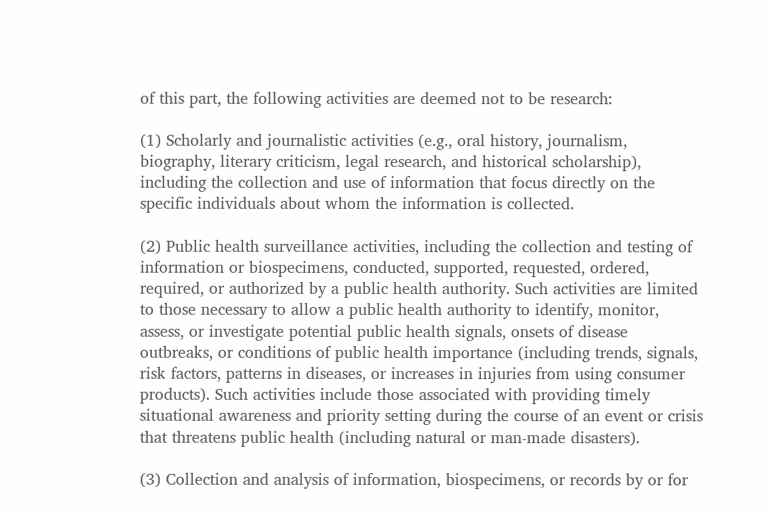of this part, the following activities are deemed not to be research:

(1) Scholarly and journalistic activities (e.g., oral history, journalism, biography, literary criticism, legal research, and historical scholarship), including the collection and use of information that focus directly on the specific individuals about whom the information is collected.

(2) Public health surveillance activities, including the collection and testing of information or biospecimens, conducted, supported, requested, ordered, required, or authorized by a public health authority. Such activities are limited to those necessary to allow a public health authority to identify, monitor, assess, or investigate potential public health signals, onsets of disease outbreaks, or conditions of public health importance (including trends, signals, risk factors, patterns in diseases, or increases in injuries from using consumer products). Such activities include those associated with providing timely situational awareness and priority setting during the course of an event or crisis that threatens public health (including natural or man-made disasters).

(3) Collection and analysis of information, biospecimens, or records by or for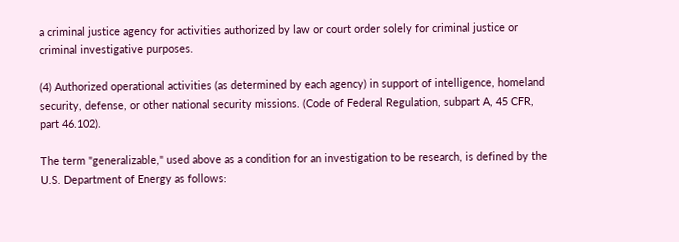a criminal justice agency for activities authorized by law or court order solely for criminal justice or criminal investigative purposes.

(4) Authorized operational activities (as determined by each agency) in support of intelligence, homeland security, defense, or other national security missions. (Code of Federal Regulation, subpart A, 45 CFR, part 46.102).

The term "generalizable," used above as a condition for an investigation to be research, is defined by the U.S. Department of Energy as follows: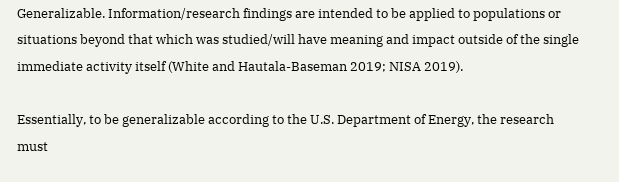Generalizable. Information/research findings are intended to be applied to populations or situations beyond that which was studied/will have meaning and impact outside of the single immediate activity itself (White and Hautala-Baseman 2019; NISA 2019).

Essentially, to be generalizable according to the U.S. Department of Energy, the research must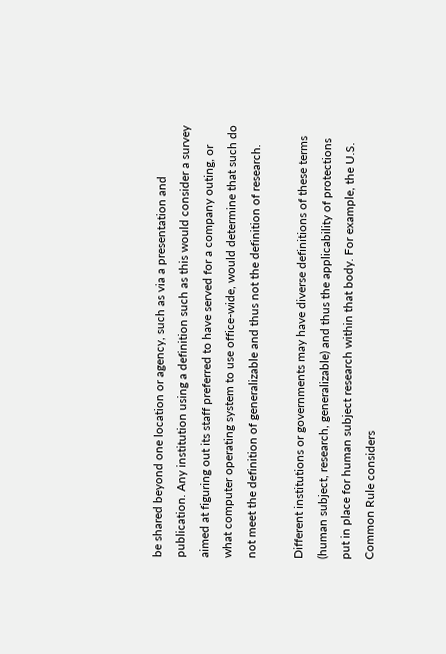be shared beyond one location or agency, such as via a presentation and publication. Any institution using a definition such as this would consider a survey aimed at figuring out its staff preferred to have served for a company outing, or what computer operating system to use office-wide, would determine that such do not meet the definition of generalizable and thus not the definition of research.

Different institutions or governments may have diverse definitions of these terms (human subject, research, generalizable) and thus the applicability of protections put in place for human subject research within that body. For example, the U.S. Common Rule considers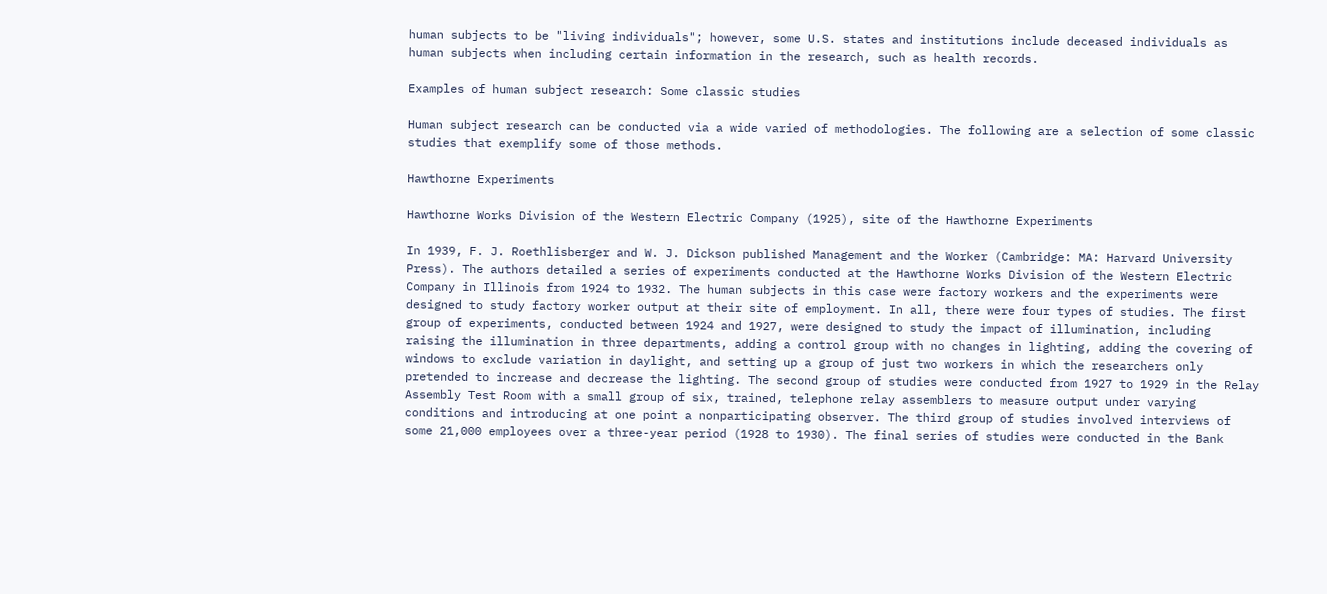human subjects to be "living individuals"; however, some U.S. states and institutions include deceased individuals as human subjects when including certain information in the research, such as health records.

Examples of human subject research: Some classic studies

Human subject research can be conducted via a wide varied of methodologies. The following are a selection of some classic studies that exemplify some of those methods.

Hawthorne Experiments

Hawthorne Works Division of the Western Electric Company (1925), site of the Hawthorne Experiments

In 1939, F. J. Roethlisberger and W. J. Dickson published Management and the Worker (Cambridge: MA: Harvard University Press). The authors detailed a series of experiments conducted at the Hawthorne Works Division of the Western Electric Company in Illinois from 1924 to 1932. The human subjects in this case were factory workers and the experiments were designed to study factory worker output at their site of employment. In all, there were four types of studies. The first group of experiments, conducted between 1924 and 1927, were designed to study the impact of illumination, including raising the illumination in three departments, adding a control group with no changes in lighting, adding the covering of windows to exclude variation in daylight, and setting up a group of just two workers in which the researchers only pretended to increase and decrease the lighting. The second group of studies were conducted from 1927 to 1929 in the Relay Assembly Test Room with a small group of six, trained, telephone relay assemblers to measure output under varying conditions and introducing at one point a nonparticipating observer. The third group of studies involved interviews of some 21,000 employees over a three-year period (1928 to 1930). The final series of studies were conducted in the Bank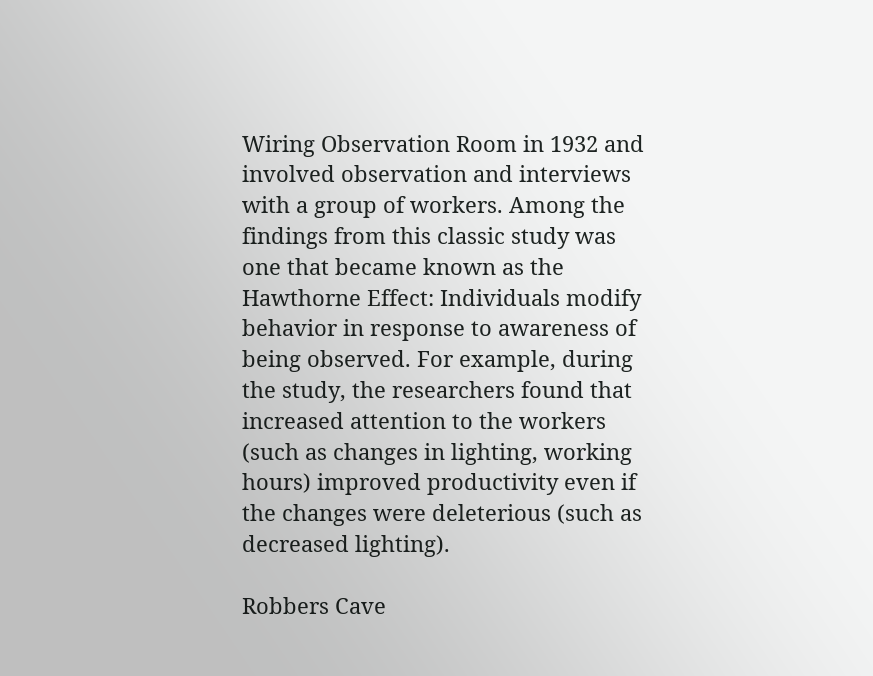Wiring Observation Room in 1932 and involved observation and interviews with a group of workers. Among the findings from this classic study was one that became known as the Hawthorne Effect: Individuals modify behavior in response to awareness of being observed. For example, during the study, the researchers found that increased attention to the workers (such as changes in lighting, working hours) improved productivity even if the changes were deleterious (such as decreased lighting).

Robbers Cave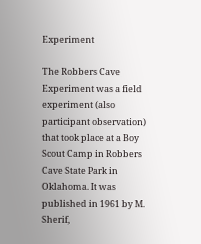Experiment

The Robbers Cave Experiment was a field experiment (also participant observation) that took place at a Boy Scout Camp in Robbers Cave State Park in Oklahoma. It was published in 1961 by M. Sherif,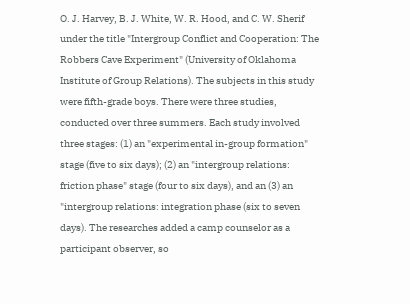O. J. Harvey, B. J. White, W. R. Hood, and C. W. Sherif under the title "Intergroup Conflict and Cooperation: The Robbers Cave Experiment" (University of Oklahoma Institute of Group Relations). The subjects in this study were fifth-grade boys. There were three studies, conducted over three summers. Each study involved three stages: (1) an "experimental in-group formation" stage (five to six days); (2) an "intergroup relations: friction phase" stage (four to six days), and an (3) an "intergroup relations: integration phase (six to seven days). The researches added a camp counselor as a participant observer, so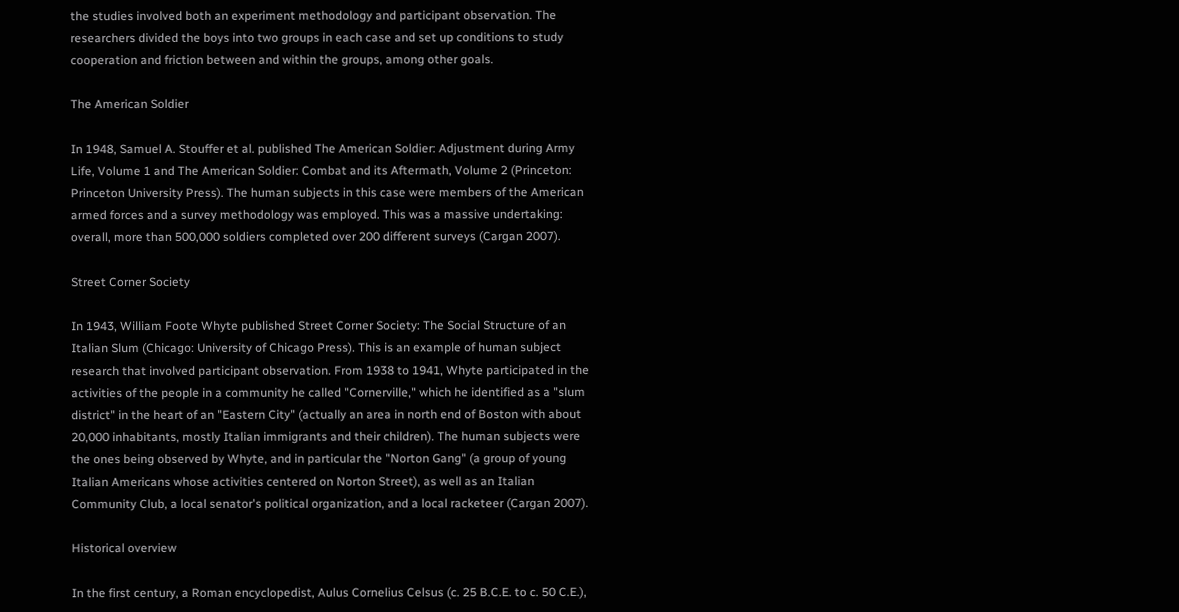the studies involved both an experiment methodology and participant observation. The researchers divided the boys into two groups in each case and set up conditions to study cooperation and friction between and within the groups, among other goals.

The American Soldier

In 1948, Samuel A. Stouffer et al. published The American Soldier: Adjustment during Army Life, Volume 1 and The American Soldier: Combat and its Aftermath, Volume 2 (Princeton: Princeton University Press). The human subjects in this case were members of the American armed forces and a survey methodology was employed. This was a massive undertaking: overall, more than 500,000 soldiers completed over 200 different surveys (Cargan 2007).

Street Corner Society

In 1943, William Foote Whyte published Street Corner Society: The Social Structure of an Italian Slum (Chicago: University of Chicago Press). This is an example of human subject research that involved participant observation. From 1938 to 1941, Whyte participated in the activities of the people in a community he called "Cornerville," which he identified as a "slum district" in the heart of an "Eastern City" (actually an area in north end of Boston with about 20,000 inhabitants, mostly Italian immigrants and their children). The human subjects were the ones being observed by Whyte, and in particular the "Norton Gang" (a group of young Italian Americans whose activities centered on Norton Street), as well as an Italian Community Club, a local senator's political organization, and a local racketeer (Cargan 2007).

Historical overview

In the first century, a Roman encyclopedist, Aulus Cornelius Celsus (c. 25 B.C.E. to c. 50 C.E.),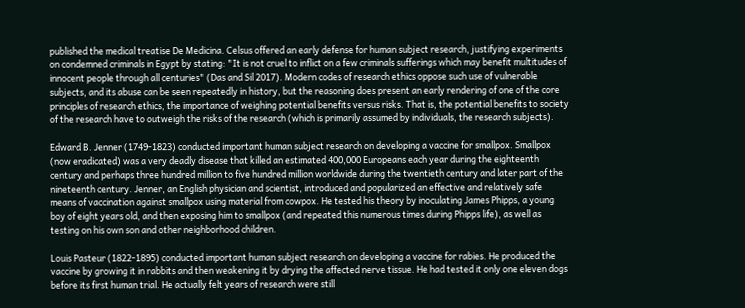published the medical treatise De Medicina. Celsus offered an early defense for human subject research, justifying experiments on condemned criminals in Egypt by stating: "It is not cruel to inflict on a few criminals sufferings which may benefit multitudes of innocent people through all centuries" (Das and Sil 2017). Modern codes of research ethics oppose such use of vulnerable subjects, and its abuse can be seen repeatedly in history, but the reasoning does present an early rendering of one of the core principles of research ethics, the importance of weighing potential benefits versus risks. That is, the potential benefits to society of the research have to outweigh the risks of the research (which is primarily assumed by individuals, the research subjects).

Edward B. Jenner (1749-1823) conducted important human subject research on developing a vaccine for smallpox. Smallpox (now eradicated) was a very deadly disease that killed an estimated 400,000 Europeans each year during the eighteenth century and perhaps three hundred million to five hundred million worldwide during the twentieth century and later part of the nineteenth century. Jenner, an English physician and scientist, introduced and popularized an effective and relatively safe means of vaccination against smallpox using material from cowpox. He tested his theory by inoculating James Phipps, a young boy of eight years old, and then exposing him to smallpox (and repeated this numerous times during Phipps life), as well as testing on his own son and other neighborhood children.

Louis Pasteur (1822-1895) conducted important human subject research on developing a vaccine for rabies. He produced the vaccine by growing it in rabbits and then weakening it by drying the affected nerve tissue. He had tested it only one eleven dogs before its first human trial. He actually felt years of research were still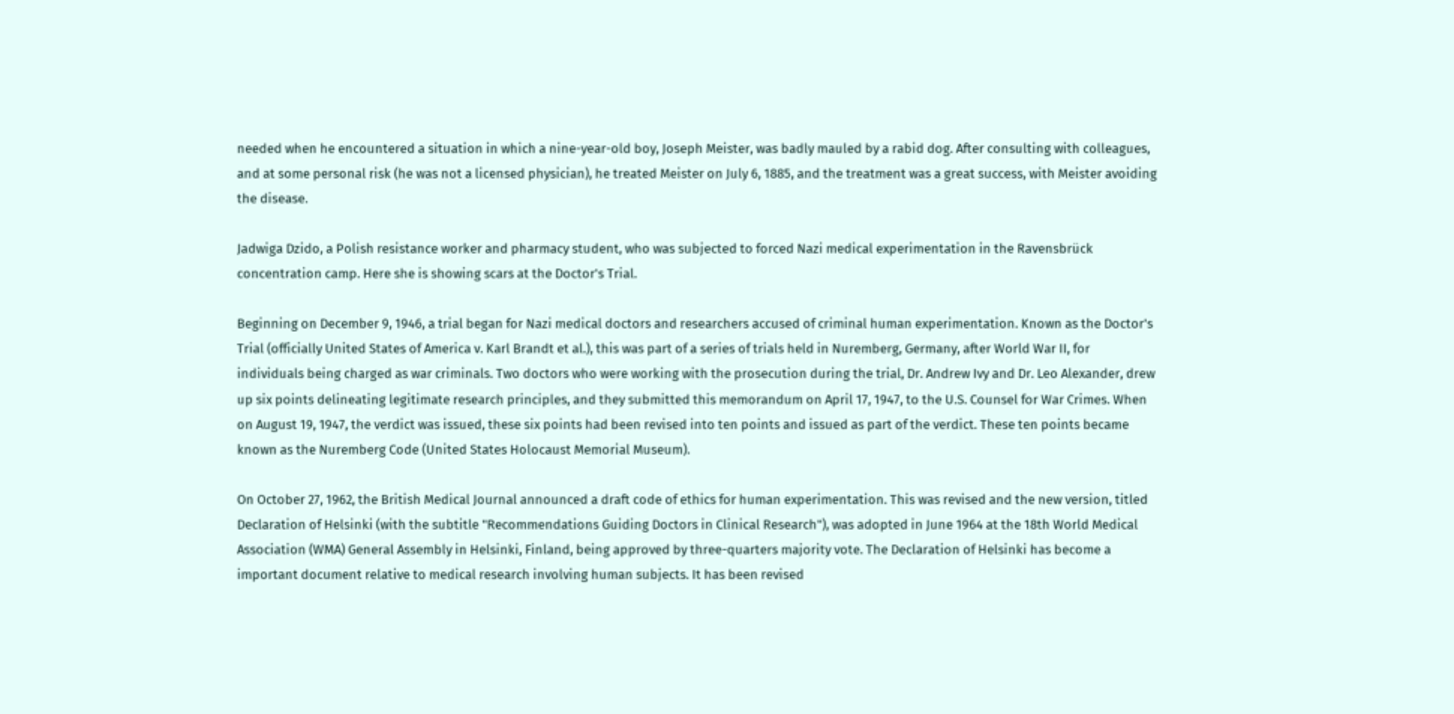needed when he encountered a situation in which a nine-year-old boy, Joseph Meister, was badly mauled by a rabid dog. After consulting with colleagues, and at some personal risk (he was not a licensed physician), he treated Meister on July 6, 1885, and the treatment was a great success, with Meister avoiding the disease.

Jadwiga Dzido, a Polish resistance worker and pharmacy student, who was subjected to forced Nazi medical experimentation in the Ravensbrück concentration camp. Here she is showing scars at the Doctor's Trial.

Beginning on December 9, 1946, a trial began for Nazi medical doctors and researchers accused of criminal human experimentation. Known as the Doctor's Trial (officially United States of America v. Karl Brandt et al.), this was part of a series of trials held in Nuremberg, Germany, after World War II, for individuals being charged as war criminals. Two doctors who were working with the prosecution during the trial, Dr. Andrew Ivy and Dr. Leo Alexander, drew up six points delineating legitimate research principles, and they submitted this memorandum on April 17, 1947, to the U.S. Counsel for War Crimes. When on August 19, 1947, the verdict was issued, these six points had been revised into ten points and issued as part of the verdict. These ten points became known as the Nuremberg Code (United States Holocaust Memorial Museum).

On October 27, 1962, the British Medical Journal announced a draft code of ethics for human experimentation. This was revised and the new version, titled Declaration of Helsinki (with the subtitle "Recommendations Guiding Doctors in Clinical Research"), was adopted in June 1964 at the 18th World Medical Association (WMA) General Assembly in Helsinki, Finland, being approved by three-quarters majority vote. The Declaration of Helsinki has become a important document relative to medical research involving human subjects. It has been revised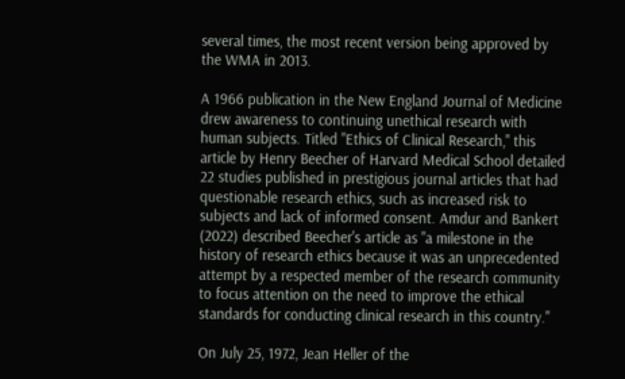several times, the most recent version being approved by the WMA in 2013.

A 1966 publication in the New England Journal of Medicine drew awareness to continuing unethical research with human subjects. Titled "Ethics of Clinical Research," this article by Henry Beecher of Harvard Medical School detailed 22 studies published in prestigious journal articles that had questionable research ethics, such as increased risk to subjects and lack of informed consent. Amdur and Bankert (2022) described Beecher's article as "a milestone in the history of research ethics because it was an unprecedented attempt by a respected member of the research community to focus attention on the need to improve the ethical standards for conducting clinical research in this country."

On July 25, 1972, Jean Heller of the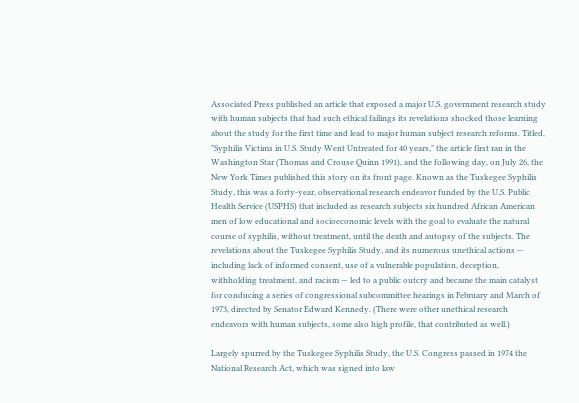Associated Press published an article that exposed a major U.S. government research study with human subjects that had such ethical failings its revelations shocked those learning about the study for the first time and lead to major human subject research reforms. Titled, "Syphilis Victims in U.S. Study Went Untreated for 40 years," the article first ran in the Washington Star (Thomas and Crouse Quinn 1991), and the following day, on July 26, the New York Times published this story on its front page. Known as the Tuskegee Syphilis Study, this was a forty-year, observational research endeavor funded by the U.S. Public Health Service (USPHS) that included as research subjects six hundred African American men of low educational and socioeconomic levels with the goal to evaluate the natural course of syphilis, without treatment, until the death and autopsy of the subjects. The revelations about the Tuskegee Syphilis Study, and its numerous unethical actions — including lack of informed consent, use of a vulnerable population, deception, withholding treatment, and racism — led to a public outcry and became the main catalyst for conducing a series of congressional subcommittee hearings in February and March of 1973, directed by Senator Edward Kennedy. (There were other unethical research endeavors with human subjects, some also high profile, that contributed as well.)

Largely spurred by the Tuskegee Syphilis Study, the U.S. Congress passed in 1974 the National Research Act, which was signed into law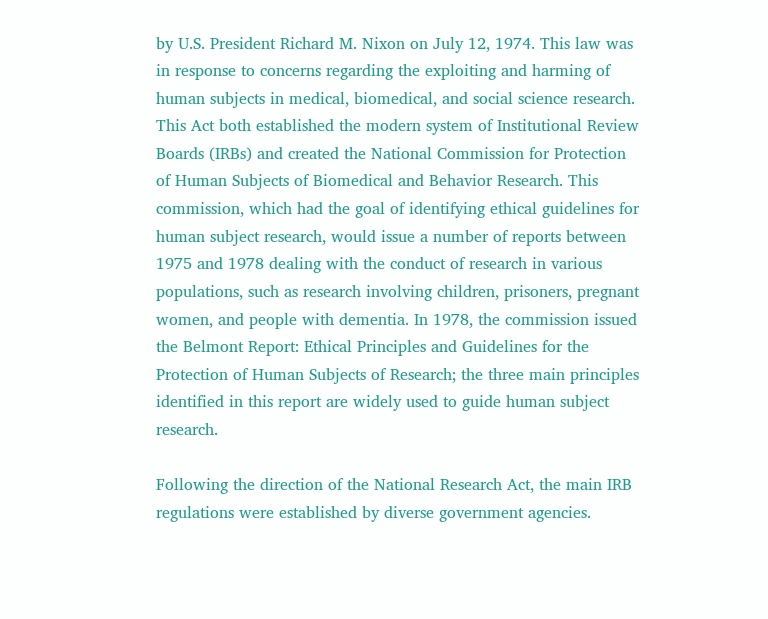by U.S. President Richard M. Nixon on July 12, 1974. This law was in response to concerns regarding the exploiting and harming of human subjects in medical, biomedical, and social science research. This Act both established the modern system of Institutional Review Boards (IRBs) and created the National Commission for Protection of Human Subjects of Biomedical and Behavior Research. This commission, which had the goal of identifying ethical guidelines for human subject research, would issue a number of reports between 1975 and 1978 dealing with the conduct of research in various populations, such as research involving children, prisoners, pregnant women, and people with dementia. In 1978, the commission issued the Belmont Report: Ethical Principles and Guidelines for the Protection of Human Subjects of Research; the three main principles identified in this report are widely used to guide human subject research.

Following the direction of the National Research Act, the main IRB regulations were established by diverse government agencies.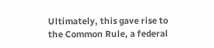Ultimately, this gave rise to the Common Rule, a federal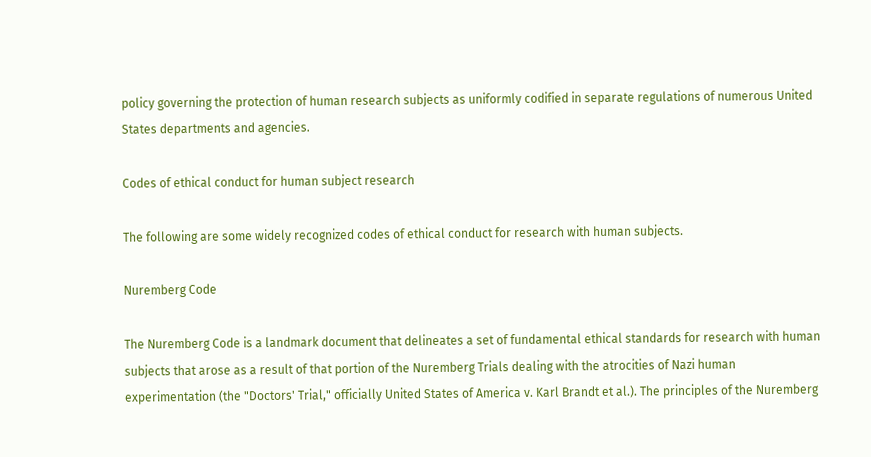policy governing the protection of human research subjects as uniformly codified in separate regulations of numerous United States departments and agencies.

Codes of ethical conduct for human subject research

The following are some widely recognized codes of ethical conduct for research with human subjects.

Nuremberg Code

The Nuremberg Code is a landmark document that delineates a set of fundamental ethical standards for research with human subjects that arose as a result of that portion of the Nuremberg Trials dealing with the atrocities of Nazi human experimentation (the "Doctors' Trial," officially United States of America v. Karl Brandt et al.). The principles of the Nuremberg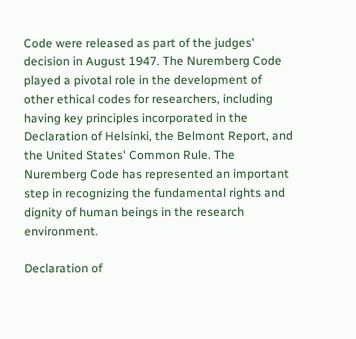Code were released as part of the judges' decision in August 1947. The Nuremberg Code played a pivotal role in the development of other ethical codes for researchers, including having key principles incorporated in the Declaration of Helsinki, the Belmont Report, and the United States' Common Rule. The Nuremberg Code has represented an important step in recognizing the fundamental rights and dignity of human beings in the research environment.

Declaration of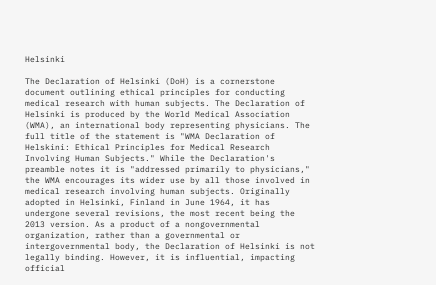Helsinki

The Declaration of Helsinki (DoH) is a cornerstone document outlining ethical principles for conducting medical research with human subjects. The Declaration of Helsinki is produced by the World Medical Association (WMA), an international body representing physicians. The full title of the statement is "WMA Declaration of Helskini: Ethical Principles for Medical Research Involving Human Subjects." While the Declaration's preamble notes it is "addressed primarily to physicians," the WMA encourages its wider use by all those involved in medical research involving human subjects. Originally adopted in Helsinki, Finland in June 1964, it has undergone several revisions, the most recent being the 2013 version. As a product of a nongovernmental organization, rather than a governmental or intergovernmental body, the Declaration of Helsinki is not legally binding. However, it is influential, impacting official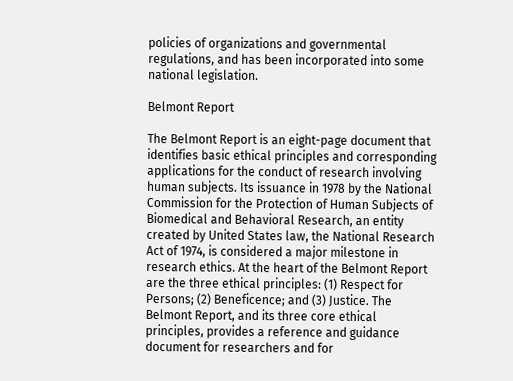policies of organizations and governmental regulations, and has been incorporated into some national legislation.

Belmont Report

The Belmont Report is an eight-page document that identifies basic ethical principles and corresponding applications for the conduct of research involving human subjects. Its issuance in 1978 by the National Commission for the Protection of Human Subjects of Biomedical and Behavioral Research, an entity created by United States law, the National Research Act of 1974, is considered a major milestone in research ethics. At the heart of the Belmont Report are the three ethical principles: (1) Respect for Persons; (2) Beneficence; and (3) Justice. The Belmont Report, and its three core ethical principles, provides a reference and guidance document for researchers and for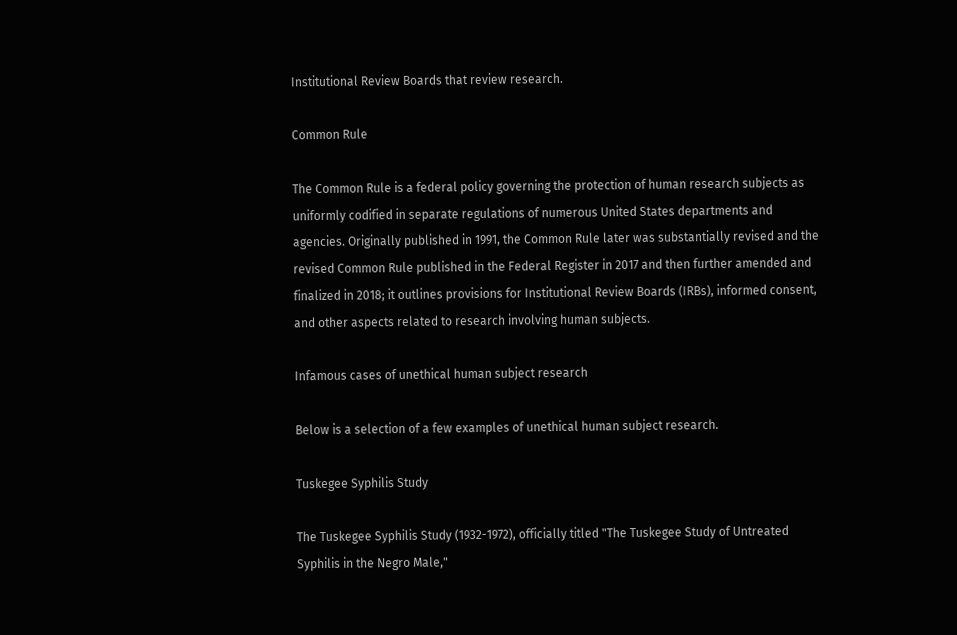Institutional Review Boards that review research.

Common Rule

The Common Rule is a federal policy governing the protection of human research subjects as uniformly codified in separate regulations of numerous United States departments and agencies. Originally published in 1991, the Common Rule later was substantially revised and the revised Common Rule published in the Federal Register in 2017 and then further amended and finalized in 2018; it outlines provisions for Institutional Review Boards (IRBs), informed consent, and other aspects related to research involving human subjects.

Infamous cases of unethical human subject research

Below is a selection of a few examples of unethical human subject research.

Tuskegee Syphilis Study

The Tuskegee Syphilis Study (1932-1972), officially titled "The Tuskegee Study of Untreated Syphilis in the Negro Male,"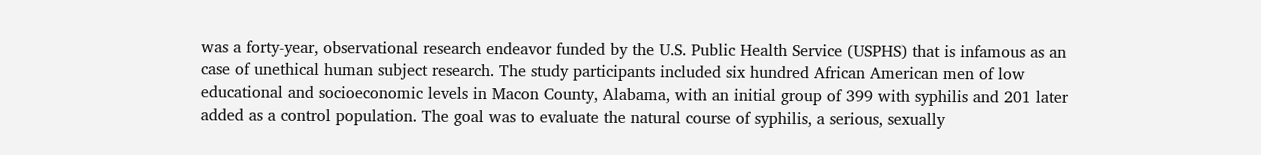was a forty-year, observational research endeavor funded by the U.S. Public Health Service (USPHS) that is infamous as an case of unethical human subject research. The study participants included six hundred African American men of low educational and socioeconomic levels in Macon County, Alabama, with an initial group of 399 with syphilis and 201 later added as a control population. The goal was to evaluate the natural course of syphilis, a serious, sexually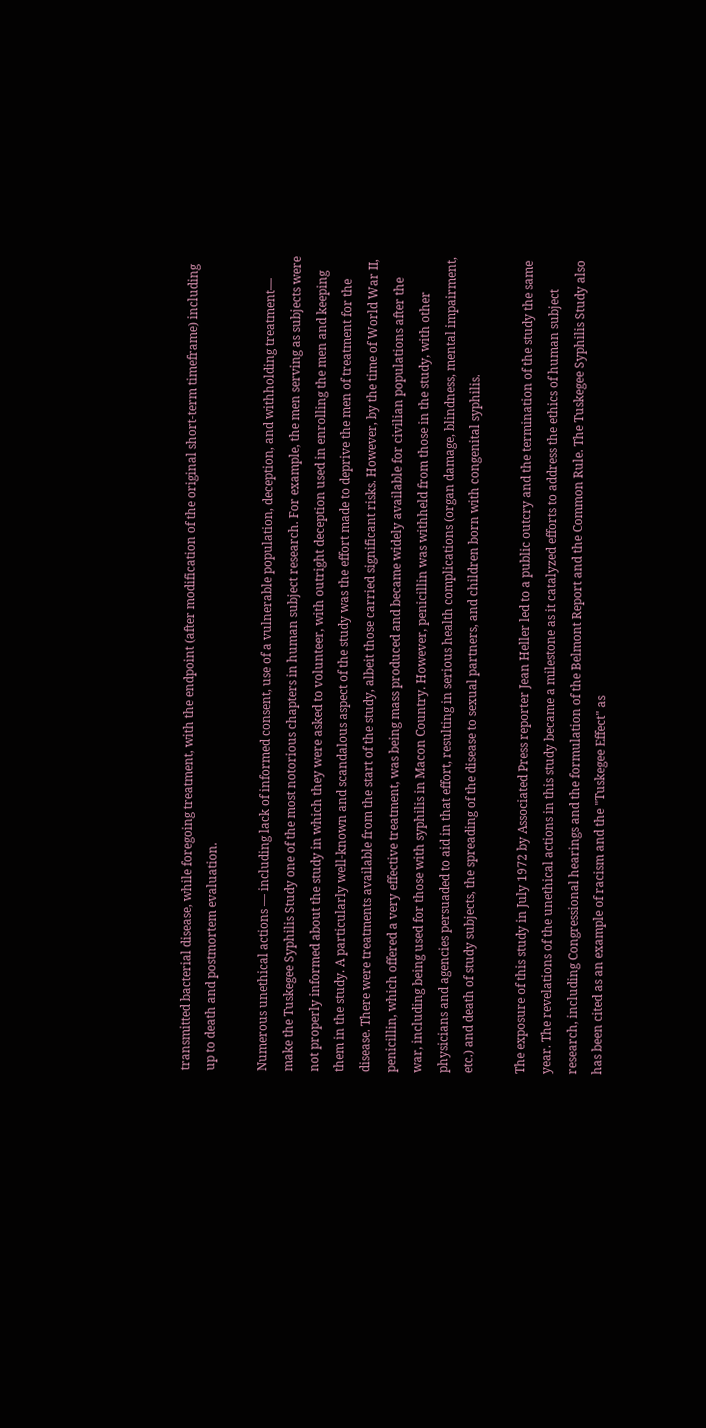transmitted bacterial disease, while foregoing treatment, with the endpoint (after modification of the original short-term timeframe) including up to death and postmortem evaluation.

Numerous unethical actions — including lack of informed consent, use of a vulnerable population, deception, and withholding treatment— make the Tuskegee Syphilis Study one of the most notorious chapters in human subject research. For example, the men serving as subjects were not properly informed about the study in which they were asked to volunteer, with outright deception used in enrolling the men and keeping them in the study. A particularly well-known and scandalous aspect of the study was the effort made to deprive the men of treatment for the disease. There were treatments available from the start of the study, albeit those carried significant risks. However, by the time of World War II, penicillin, which offered a very effective treatment, was being mass produced and became widely available for civilian populations after the war, including being used for those with syphilis in Macon Country. However, penicillin was withheld from those in the study, with other physicians and agencies persuaded to aid in that effort, resulting in serious health complications (organ damage, blindness, mental impairment, etc.) and death of study subjects, the spreading of the disease to sexual partners, and children born with congenital syphilis.

The exposure of this study in July 1972 by Associated Press reporter Jean Heller led to a public outcry and the termination of the study the same year. The revelations of the unethical actions in this study became a milestone as it catalyzed efforts to address the ethics of human subject research, including Congressional hearings and the formulation of the Belmont Report and the Common Rule. The Tuskegee Syphilis Study also has been cited as an example of racism and the "Tuskegee Effect" as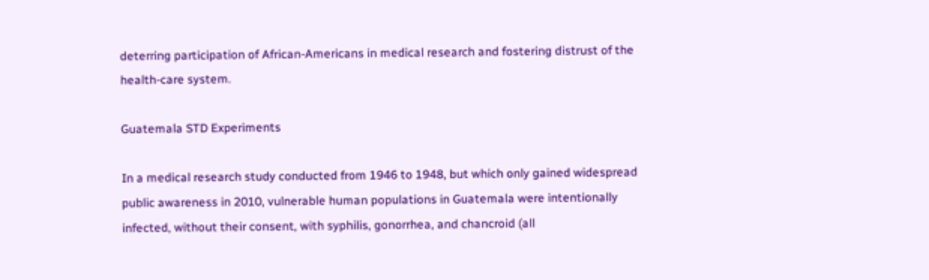deterring participation of African-Americans in medical research and fostering distrust of the health-care system.

Guatemala STD Experiments

In a medical research study conducted from 1946 to 1948, but which only gained widespread public awareness in 2010, vulnerable human populations in Guatemala were intentionally infected, without their consent, with syphilis, gonorrhea, and chancroid (all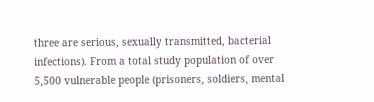three are serious, sexually transmitted, bacterial infections). From a total study population of over 5,500 vulnerable people (prisoners, soldiers, mental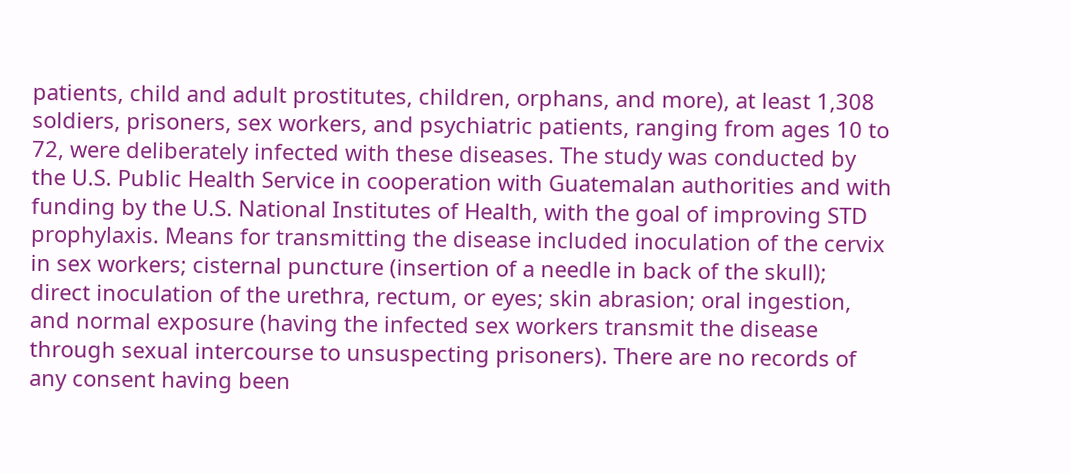patients, child and adult prostitutes, children, orphans, and more), at least 1,308 soldiers, prisoners, sex workers, and psychiatric patients, ranging from ages 10 to 72, were deliberately infected with these diseases. The study was conducted by the U.S. Public Health Service in cooperation with Guatemalan authorities and with funding by the U.S. National Institutes of Health, with the goal of improving STD prophylaxis. Means for transmitting the disease included inoculation of the cervix in sex workers; cisternal puncture (insertion of a needle in back of the skull); direct inoculation of the urethra, rectum, or eyes; skin abrasion; oral ingestion, and normal exposure (having the infected sex workers transmit the disease through sexual intercourse to unsuspecting prisoners). There are no records of any consent having been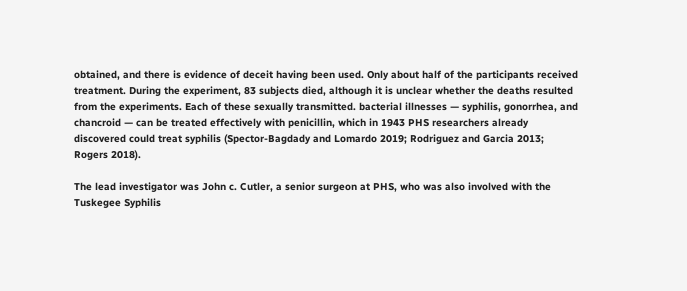obtained, and there is evidence of deceit having been used. Only about half of the participants received treatment. During the experiment, 83 subjects died, although it is unclear whether the deaths resulted from the experiments. Each of these sexually transmitted. bacterial illnesses — syphilis, gonorrhea, and chancroid — can be treated effectively with penicillin, which in 1943 PHS researchers already discovered could treat syphilis (Spector-Bagdady and Lomardo 2019; Rodriguez and Garcia 2013; Rogers 2018).

The lead investigator was John c. Cutler, a senior surgeon at PHS, who was also involved with the Tuskegee Syphilis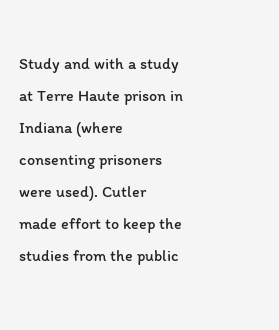Study and with a study at Terre Haute prison in Indiana (where consenting prisoners were used). Cutler made effort to keep the studies from the public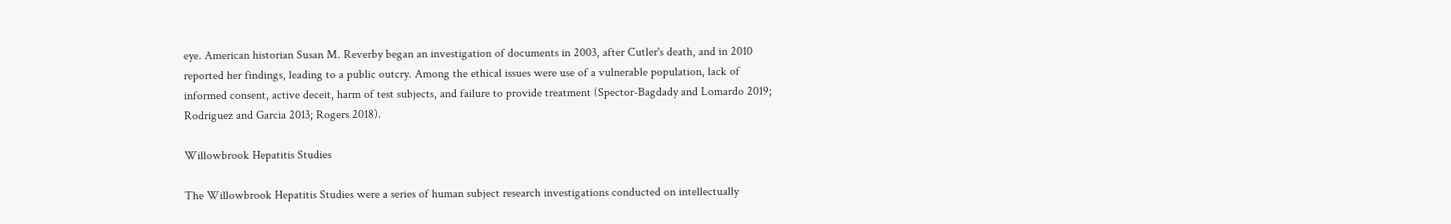eye. American historian Susan M. Reverby began an investigation of documents in 2003, after Cutler's death, and in 2010 reported her findings, leading to a public outcry. Among the ethical issues were use of a vulnerable population, lack of informed consent, active deceit, harm of test subjects, and failure to provide treatment (Spector-Bagdady and Lomardo 2019; Rodriguez and Garcia 2013; Rogers 2018).

Willowbrook Hepatitis Studies

The Willowbrook Hepatitis Studies were a series of human subject research investigations conducted on intellectually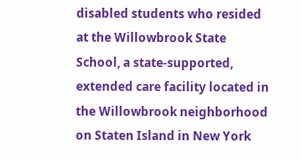disabled students who resided at the Willowbrook State School, a state-supported, extended care facility located in the Willowbrook neighborhood on Staten Island in New York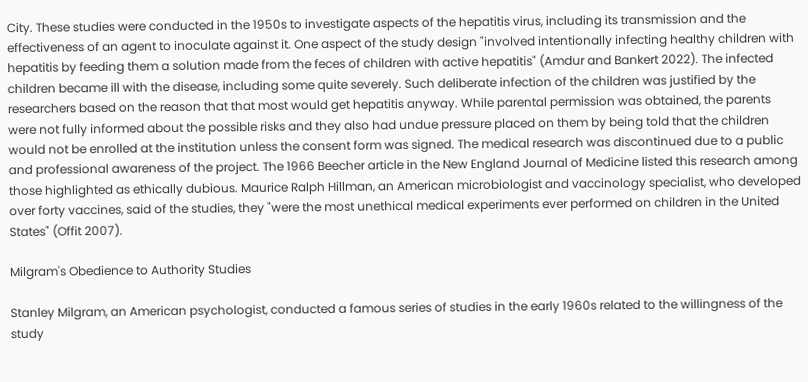City. These studies were conducted in the 1950s to investigate aspects of the hepatitis virus, including its transmission and the effectiveness of an agent to inoculate against it. One aspect of the study design "involved intentionally infecting healthy children with hepatitis by feeding them a solution made from the feces of children with active hepatitis" (Amdur and Bankert 2022). The infected children became ill with the disease, including some quite severely. Such deliberate infection of the children was justified by the researchers based on the reason that that most would get hepatitis anyway. While parental permission was obtained, the parents were not fully informed about the possible risks and they also had undue pressure placed on them by being told that the children would not be enrolled at the institution unless the consent form was signed. The medical research was discontinued due to a public and professional awareness of the project. The 1966 Beecher article in the New England Journal of Medicine listed this research among those highlighted as ethically dubious. Maurice Ralph Hillman, an American microbiologist and vaccinology specialist, who developed over forty vaccines, said of the studies, they "were the most unethical medical experiments ever performed on children in the United States" (Offit 2007).

Milgram's Obedience to Authority Studies

Stanley Milgram, an American psychologist, conducted a famous series of studies in the early 1960s related to the willingness of the study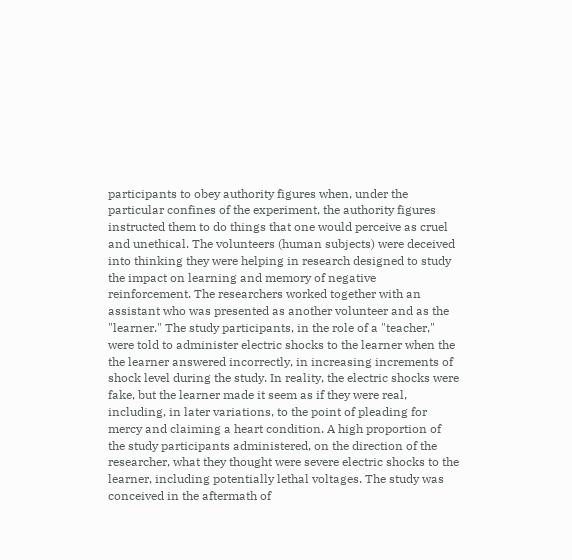participants to obey authority figures when, under the particular confines of the experiment, the authority figures instructed them to do things that one would perceive as cruel and unethical. The volunteers (human subjects) were deceived into thinking they were helping in research designed to study the impact on learning and memory of negative reinforcement. The researchers worked together with an assistant who was presented as another volunteer and as the "learner." The study participants, in the role of a "teacher," were told to administer electric shocks to the learner when the the learner answered incorrectly, in increasing increments of shock level during the study. In reality, the electric shocks were fake, but the learner made it seem as if they were real, including, in later variations, to the point of pleading for mercy and claiming a heart condition. A high proportion of the study participants administered, on the direction of the researcher, what they thought were severe electric shocks to the learner, including potentially lethal voltages. The study was conceived in the aftermath of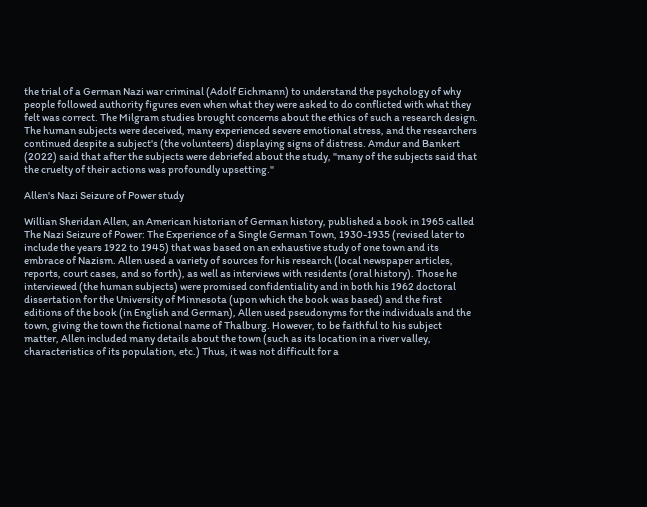the trial of a German Nazi war criminal (Adolf Eichmann) to understand the psychology of why people followed authority figures even when what they were asked to do conflicted with what they felt was correct. The Milgram studies brought concerns about the ethics of such a research design. The human subjects were deceived, many experienced severe emotional stress, and the researchers continued despite a subject's (the volunteers) displaying signs of distress. Amdur and Bankert (2022) said that after the subjects were debriefed about the study, "many of the subjects said that the cruelty of their actions was profoundly upsetting."

Allen's Nazi Seizure of Power study

Willian Sheridan Allen, an American historian of German history, published a book in 1965 called The Nazi Seizure of Power: The Experience of a Single German Town, 1930-1935 (revised later to include the years 1922 to 1945) that was based on an exhaustive study of one town and its embrace of Nazism. Allen used a variety of sources for his research (local newspaper articles, reports, court cases, and so forth), as well as interviews with residents (oral history). Those he interviewed (the human subjects) were promised confidentiality and in both his 1962 doctoral dissertation for the University of Minnesota (upon which the book was based) and the first editions of the book (in English and German), Allen used pseudonyms for the individuals and the town, giving the town the fictional name of Thalburg. However, to be faithful to his subject matter, Allen included many details about the town (such as its location in a river valley, characteristics of its population, etc.) Thus, it was not difficult for a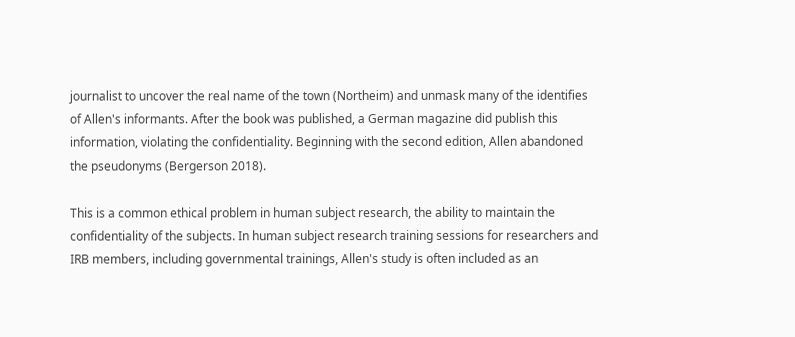journalist to uncover the real name of the town (Northeim) and unmask many of the identifies of Allen's informants. After the book was published, a German magazine did publish this information, violating the confidentiality. Beginning with the second edition, Allen abandoned the pseudonyms (Bergerson 2018).

This is a common ethical problem in human subject research, the ability to maintain the confidentiality of the subjects. In human subject research training sessions for researchers and IRB members, including governmental trainings, Allen's study is often included as an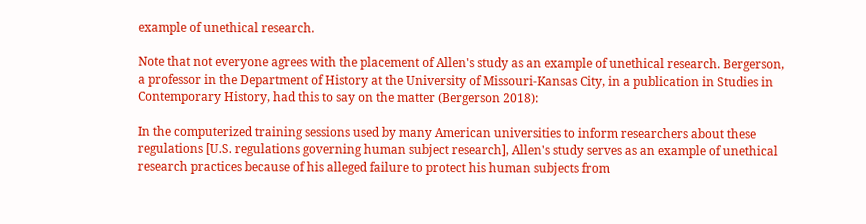example of unethical research.

Note that not everyone agrees with the placement of Allen's study as an example of unethical research. Bergerson, a professor in the Department of History at the University of Missouri-Kansas City, in a publication in Studies in Contemporary History, had this to say on the matter (Bergerson 2018):

In the computerized training sessions used by many American universities to inform researchers about these regulations [U.S. regulations governing human subject research], Allen's study serves as an example of unethical research practices because of his alleged failure to protect his human subjects from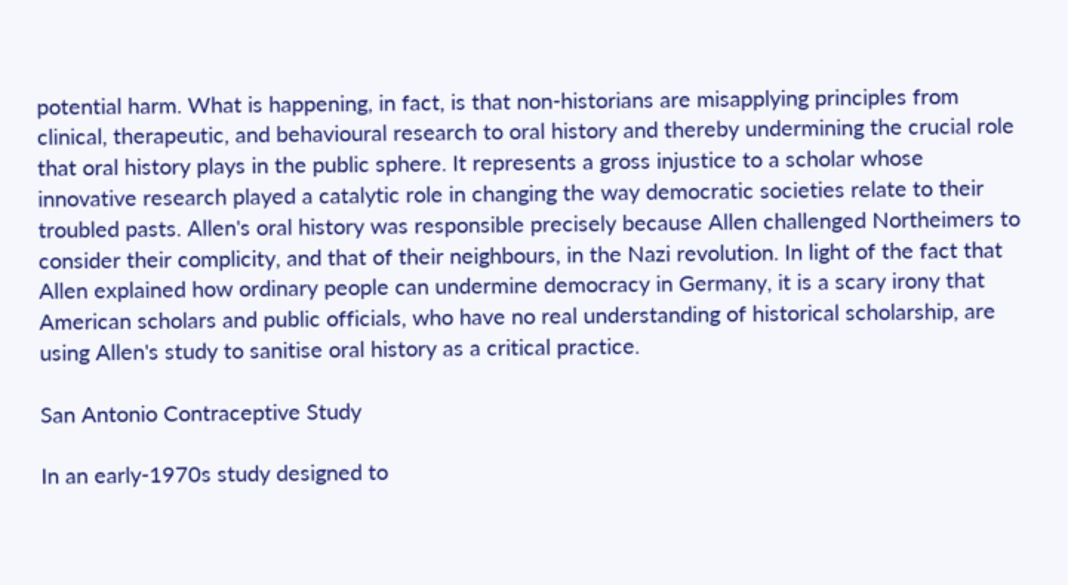potential harm. What is happening, in fact, is that non-historians are misapplying principles from clinical, therapeutic, and behavioural research to oral history and thereby undermining the crucial role that oral history plays in the public sphere. It represents a gross injustice to a scholar whose innovative research played a catalytic role in changing the way democratic societies relate to their troubled pasts. Allen's oral history was responsible precisely because Allen challenged Northeimers to consider their complicity, and that of their neighbours, in the Nazi revolution. In light of the fact that Allen explained how ordinary people can undermine democracy in Germany, it is a scary irony that American scholars and public officials, who have no real understanding of historical scholarship, are using Allen's study to sanitise oral history as a critical practice.

San Antonio Contraceptive Study

In an early-1970s study designed to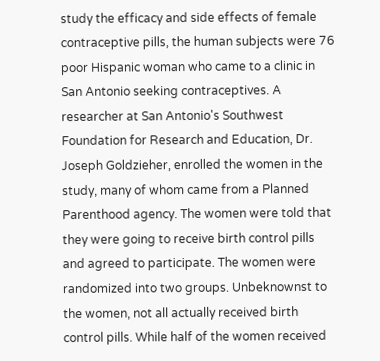study the efficacy and side effects of female contraceptive pills, the human subjects were 76 poor Hispanic woman who came to a clinic in San Antonio seeking contraceptives. A researcher at San Antonio's Southwest Foundation for Research and Education, Dr. Joseph Goldzieher, enrolled the women in the study, many of whom came from a Planned Parenthood agency. The women were told that they were going to receive birth control pills and agreed to participate. The women were randomized into two groups. Unbeknownst to the women, not all actually received birth control pills. While half of the women received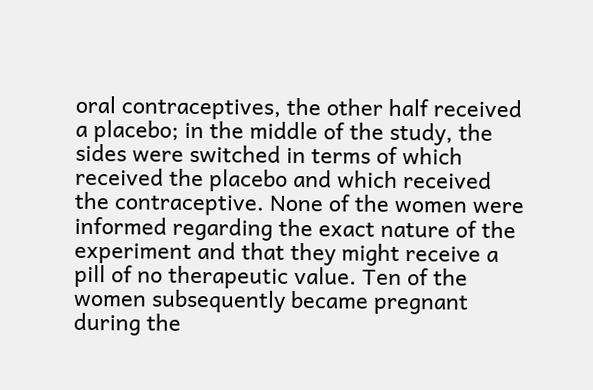oral contraceptives, the other half received a placebo; in the middle of the study, the sides were switched in terms of which received the placebo and which received the contraceptive. None of the women were informed regarding the exact nature of the experiment and that they might receive a pill of no therapeutic value. Ten of the women subsequently became pregnant during the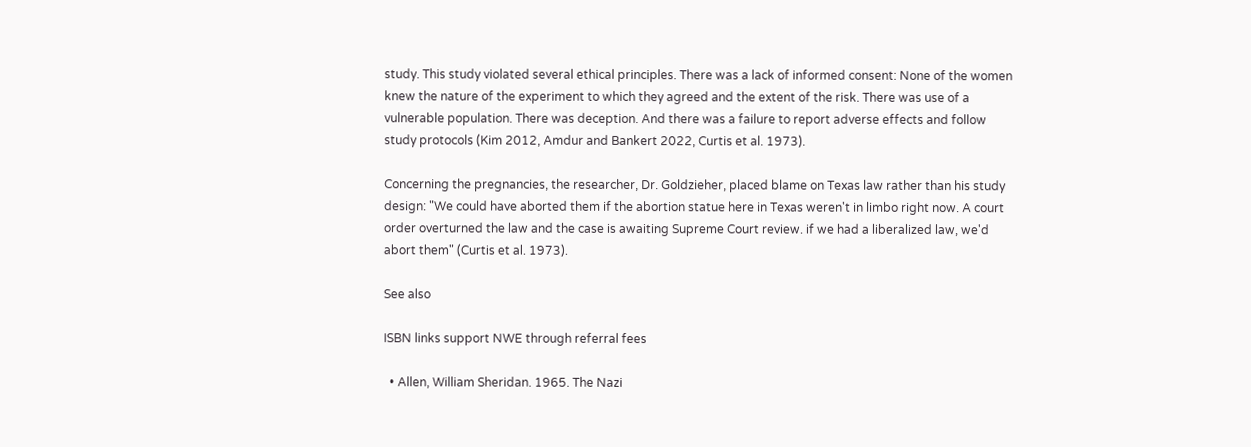study. This study violated several ethical principles. There was a lack of informed consent: None of the women knew the nature of the experiment to which they agreed and the extent of the risk. There was use of a vulnerable population. There was deception. And there was a failure to report adverse effects and follow study protocols (Kim 2012, Amdur and Bankert 2022, Curtis et al. 1973).

Concerning the pregnancies, the researcher, Dr. Goldzieher, placed blame on Texas law rather than his study design: "We could have aborted them if the abortion statue here in Texas weren't in limbo right now. A court order overturned the law and the case is awaiting Supreme Court review. if we had a liberalized law, we'd abort them" (Curtis et al. 1973).

See also

ISBN links support NWE through referral fees

  • Allen, William Sheridan. 1965. The Nazi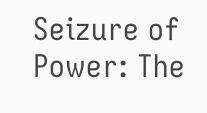Seizure of Power: The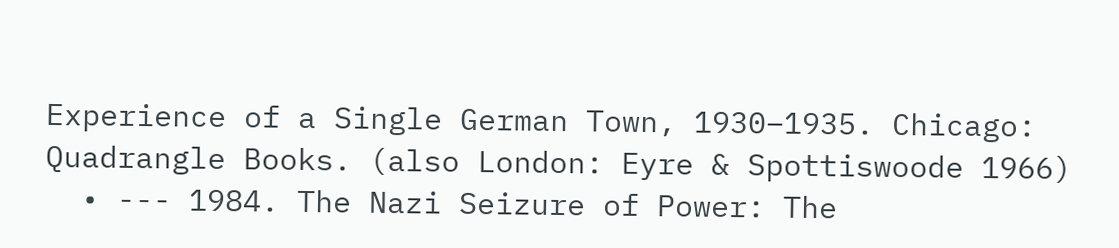Experience of a Single German Town, 1930–1935. Chicago: Quadrangle Books. (also London: Eyre & Spottiswoode 1966)
  • --- 1984. The Nazi Seizure of Power: The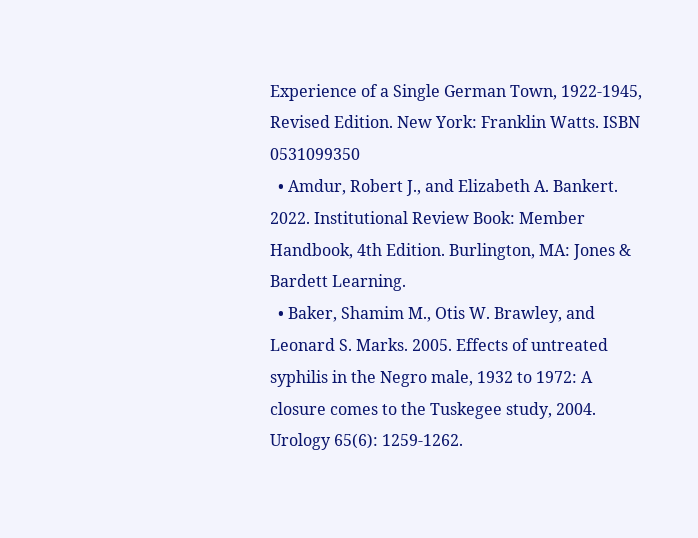Experience of a Single German Town, 1922-1945, Revised Edition. New York: Franklin Watts. ISBN 0531099350
  • Amdur, Robert J., and Elizabeth A. Bankert. 2022. Institutional Review Book: Member Handbook, 4th Edition. Burlington, MA: Jones & Bardett Learning.
  • Baker, Shamim M., Otis W. Brawley, and Leonard S. Marks. 2005. Effects of untreated syphilis in the Negro male, 1932 to 1972: A closure comes to the Tuskegee study, 2004. Urology 65(6): 1259-1262.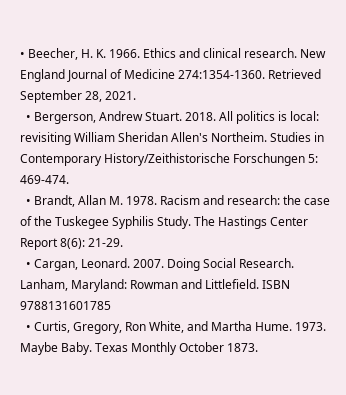• Beecher, H. K. 1966. Ethics and clinical research. New England Journal of Medicine 274:1354-1360. Retrieved September 28, 2021.
  • Bergerson, Andrew Stuart. 2018. All politics is local: revisiting William Sheridan Allen's Northeim. Studies in Contemporary History/Zeithistorische Forschungen 5: 469-474.
  • Brandt, Allan M. 1978. Racism and research: the case of the Tuskegee Syphilis Study. The Hastings Center Report 8(6): 21-29.
  • Cargan, Leonard. 2007. Doing Social Research. Lanham, Maryland: Rowman and Littlefield. ISBN 9788131601785
  • Curtis, Gregory, Ron White, and Martha Hume. 1973. Maybe Baby. Texas Monthly October 1873.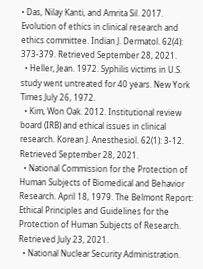• Das, Nilay Kanti, and Amrita Sil. 2017. Evolution of ethics in clinical research and ethics committee. Indian J. Dermatol. 62(4): 373-379. Retrieved September 28, 2021.
  • Heller, Jean. 1972. Syphilis victims in U.S. study went untreated for 40 years. New York Times July 26, 1972.
  • Kim, Won Oak. 2012. Institutional review board (IRB) and ethical issues in clinical research. Korean J. Anesthesiol. 62(1): 3-12. Retrieved September 28, 2021.
  • National Commission for the Protection of Human Subjects of Biomedical and Behavior Research. April 18, 1979. The Belmont Report: Ethical Principles and Guidelines for the Protection of Human Subjects of Research. Retrieved July 23, 2021.
  • National Nuclear Security Administration.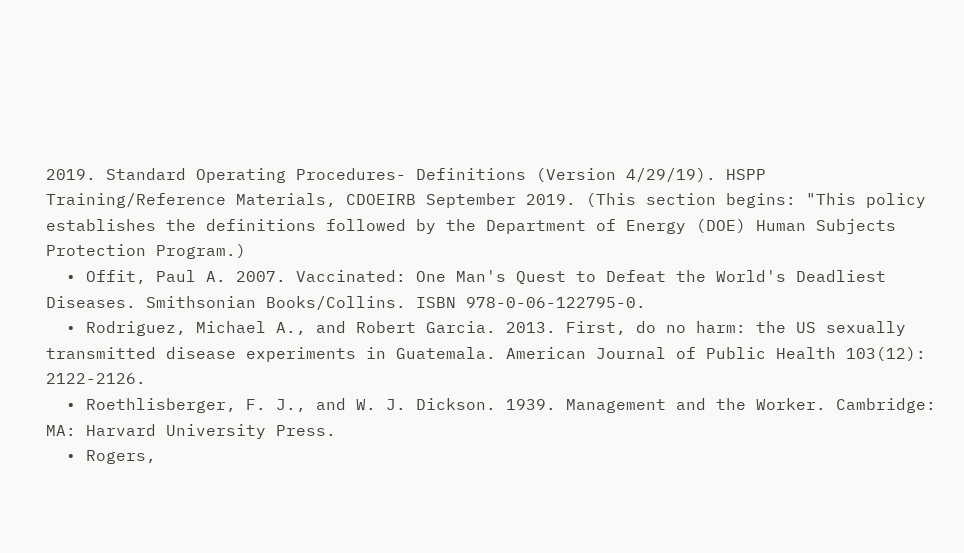2019. Standard Operating Procedures- Definitions (Version 4/29/19). HSPP Training/Reference Materials, CDOEIRB September 2019. (This section begins: "This policy establishes the definitions followed by the Department of Energy (DOE) Human Subjects Protection Program.)
  • Offit, Paul A. 2007. Vaccinated: One Man's Quest to Defeat the World's Deadliest Diseases. Smithsonian Books/Collins. ISBN 978-0-06-122795-0.
  • Rodriguez, Michael A., and Robert Garcia. 2013. First, do no harm: the US sexually transmitted disease experiments in Guatemala. American Journal of Public Health 103(12): 2122-2126.
  • Roethlisberger, F. J., and W. J. Dickson. 1939. Management and the Worker. Cambridge: MA: Harvard University Press.
  • Rogers,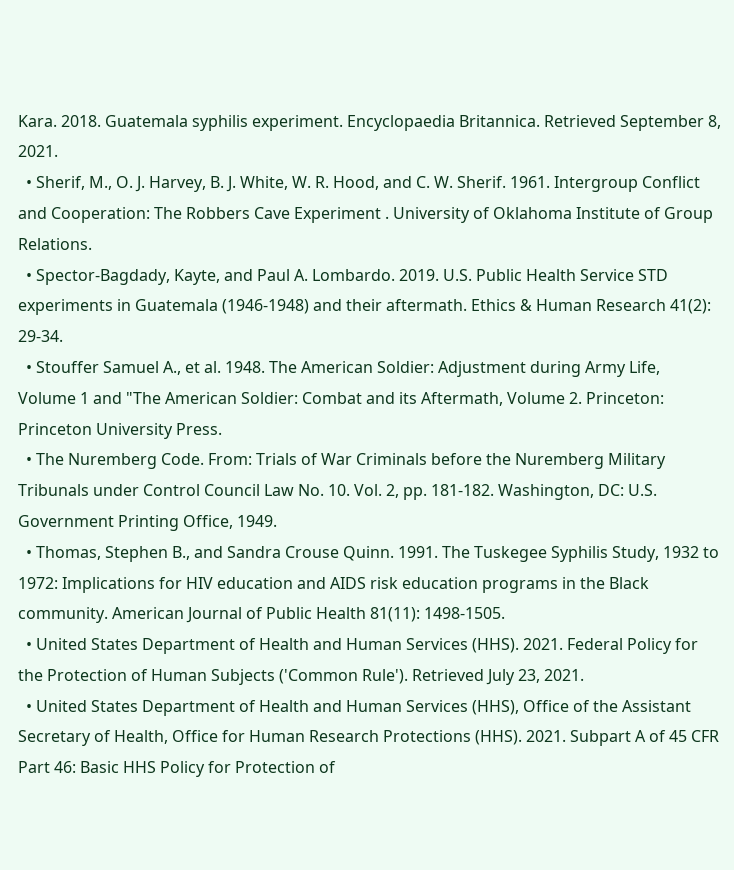Kara. 2018. Guatemala syphilis experiment. Encyclopaedia Britannica. Retrieved September 8, 2021.
  • Sherif, M., O. J. Harvey, B. J. White, W. R. Hood, and C. W. Sherif. 1961. Intergroup Conflict and Cooperation: The Robbers Cave Experiment . University of Oklahoma Institute of Group Relations.
  • Spector-Bagdady, Kayte, and Paul A. Lombardo. 2019. U.S. Public Health Service STD experiments in Guatemala (1946-1948) and their aftermath. Ethics & Human Research 41(2): 29-34.
  • Stouffer Samuel A., et al. 1948. The American Soldier: Adjustment during Army Life, Volume 1 and "The American Soldier: Combat and its Aftermath, Volume 2. Princeton: Princeton University Press.
  • The Nuremberg Code. From: Trials of War Criminals before the Nuremberg Military Tribunals under Control Council Law No. 10. Vol. 2, pp. 181-182. Washington, DC: U.S. Government Printing Office, 1949.
  • Thomas, Stephen B., and Sandra Crouse Quinn. 1991. The Tuskegee Syphilis Study, 1932 to 1972: Implications for HIV education and AIDS risk education programs in the Black community. American Journal of Public Health 81(11): 1498-1505.
  • United States Department of Health and Human Services (HHS). 2021. Federal Policy for the Protection of Human Subjects ('Common Rule'). Retrieved July 23, 2021.
  • United States Department of Health and Human Services (HHS), Office of the Assistant Secretary of Health, Office for Human Research Protections (HHS). 2021. Subpart A of 45 CFR Part 46: Basic HHS Policy for Protection of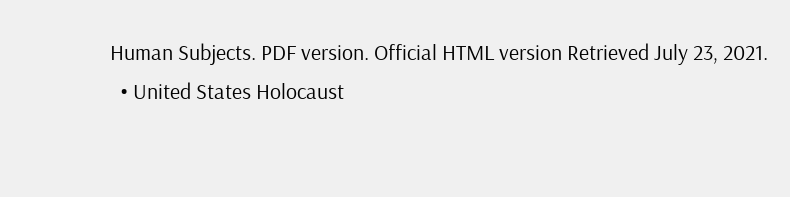Human Subjects. PDF version. Official HTML version Retrieved July 23, 2021.
  • United States Holocaust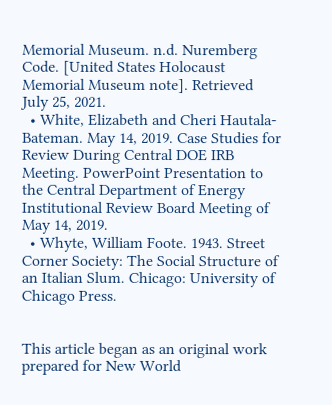Memorial Museum. n.d. Nuremberg Code. [United States Holocaust Memorial Museum note]. Retrieved July 25, 2021.
  • White, Elizabeth and Cheri Hautala-Bateman. May 14, 2019. Case Studies for Review During Central DOE IRB Meeting. PowerPoint Presentation to the Central Department of Energy Institutional Review Board Meeting of May 14, 2019.
  • Whyte, William Foote. 1943. Street Corner Society: The Social Structure of an Italian Slum. Chicago: University of Chicago Press.


This article began as an original work prepared for New World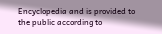Encyclopedia and is provided to the public according to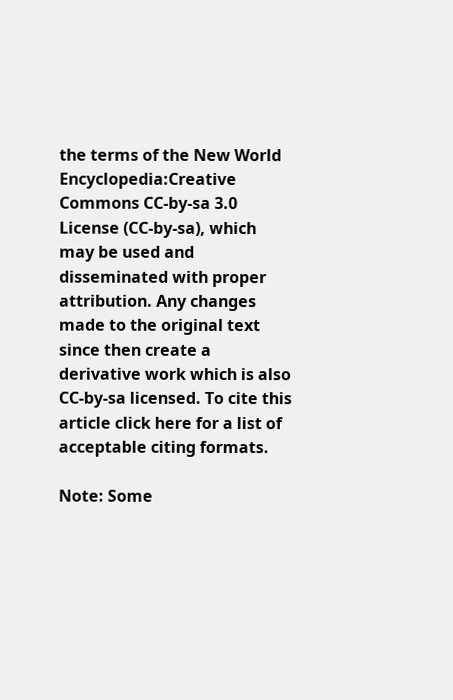the terms of the New World Encyclopedia:Creative Commons CC-by-sa 3.0 License (CC-by-sa), which may be used and disseminated with proper attribution. Any changes made to the original text since then create a derivative work which is also CC-by-sa licensed. To cite this article click here for a list of acceptable citing formats.

Note: Some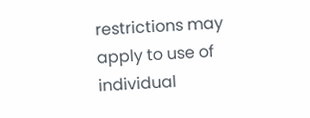restrictions may apply to use of individual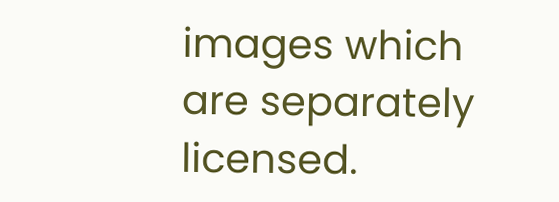images which are separately licensed.